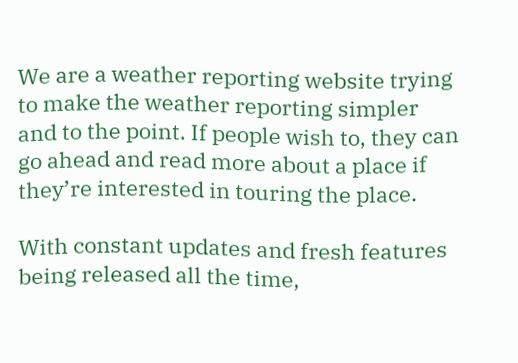We are a weather reporting website trying to make the weather reporting simpler and to the point. If people wish to, they can go ahead and read more about a place if they’re interested in touring the place.

With constant updates and fresh features being released all the time,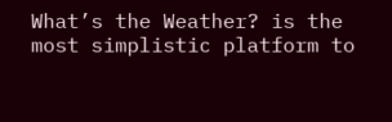What’s the Weather? is the most simplistic platform to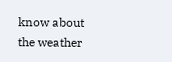know about the weather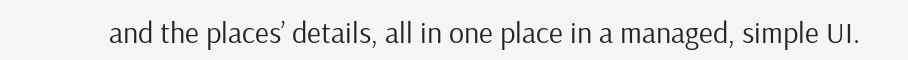and the places’ details, all in one place in a managed, simple UI.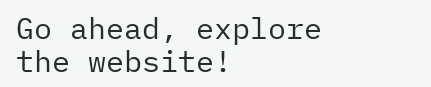Go ahead, explore the website!